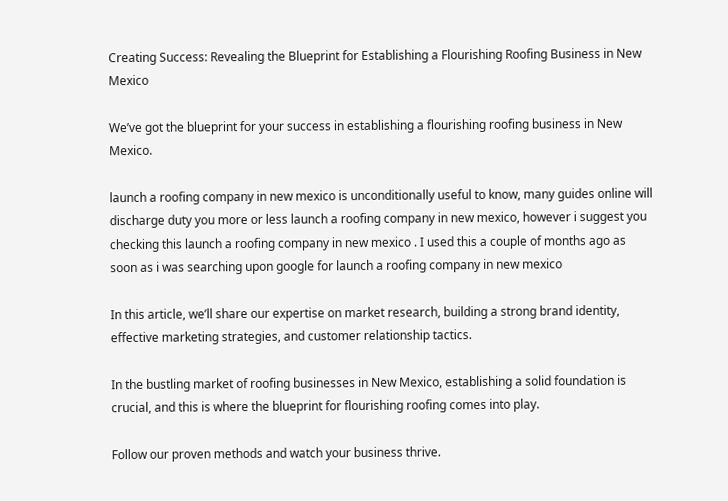Creating Success: Revealing the Blueprint for Establishing a Flourishing Roofing Business in New Mexico

We’ve got the blueprint for your success in establishing a flourishing roofing business in New Mexico.

launch a roofing company in new mexico is unconditionally useful to know, many guides online will discharge duty you more or less launch a roofing company in new mexico, however i suggest you checking this launch a roofing company in new mexico . I used this a couple of months ago as soon as i was searching upon google for launch a roofing company in new mexico

In this article, we’ll share our expertise on market research, building a strong brand identity, effective marketing strategies, and customer relationship tactics.

In the bustling market of roofing businesses in New Mexico, establishing a solid foundation is crucial, and this is where the blueprint for flourishing roofing comes into play.

Follow our proven methods and watch your business thrive.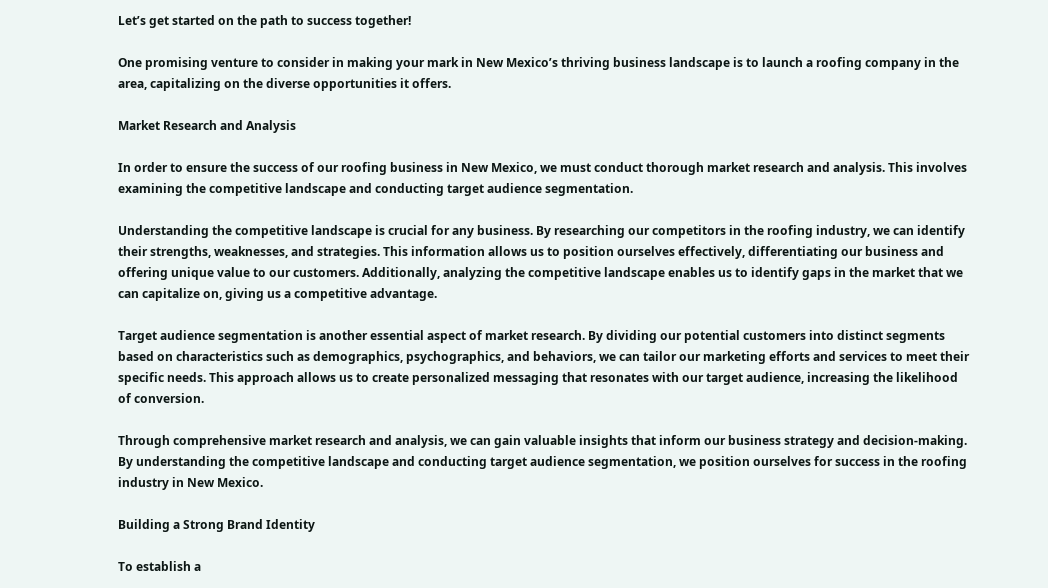Let’s get started on the path to success together!

One promising venture to consider in making your mark in New Mexico’s thriving business landscape is to launch a roofing company in the area, capitalizing on the diverse opportunities it offers.

Market Research and Analysis

In order to ensure the success of our roofing business in New Mexico, we must conduct thorough market research and analysis. This involves examining the competitive landscape and conducting target audience segmentation.

Understanding the competitive landscape is crucial for any business. By researching our competitors in the roofing industry, we can identify their strengths, weaknesses, and strategies. This information allows us to position ourselves effectively, differentiating our business and offering unique value to our customers. Additionally, analyzing the competitive landscape enables us to identify gaps in the market that we can capitalize on, giving us a competitive advantage.

Target audience segmentation is another essential aspect of market research. By dividing our potential customers into distinct segments based on characteristics such as demographics, psychographics, and behaviors, we can tailor our marketing efforts and services to meet their specific needs. This approach allows us to create personalized messaging that resonates with our target audience, increasing the likelihood of conversion.

Through comprehensive market research and analysis, we can gain valuable insights that inform our business strategy and decision-making. By understanding the competitive landscape and conducting target audience segmentation, we position ourselves for success in the roofing industry in New Mexico.

Building a Strong Brand Identity

To establish a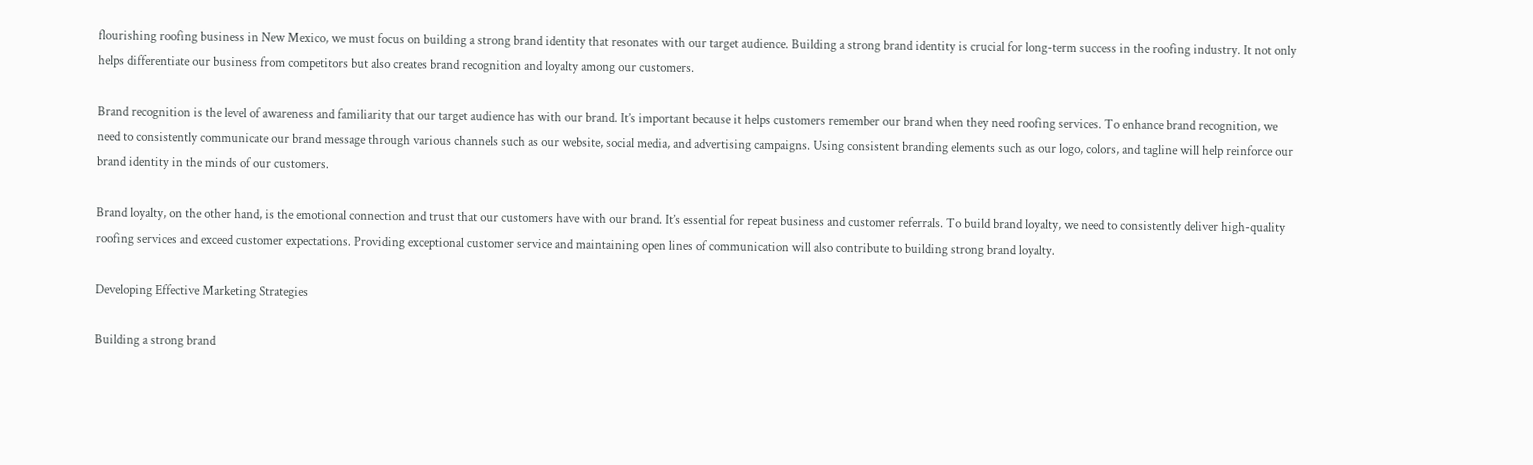flourishing roofing business in New Mexico, we must focus on building a strong brand identity that resonates with our target audience. Building a strong brand identity is crucial for long-term success in the roofing industry. It not only helps differentiate our business from competitors but also creates brand recognition and loyalty among our customers.

Brand recognition is the level of awareness and familiarity that our target audience has with our brand. It’s important because it helps customers remember our brand when they need roofing services. To enhance brand recognition, we need to consistently communicate our brand message through various channels such as our website, social media, and advertising campaigns. Using consistent branding elements such as our logo, colors, and tagline will help reinforce our brand identity in the minds of our customers.

Brand loyalty, on the other hand, is the emotional connection and trust that our customers have with our brand. It’s essential for repeat business and customer referrals. To build brand loyalty, we need to consistently deliver high-quality roofing services and exceed customer expectations. Providing exceptional customer service and maintaining open lines of communication will also contribute to building strong brand loyalty.

Developing Effective Marketing Strategies

Building a strong brand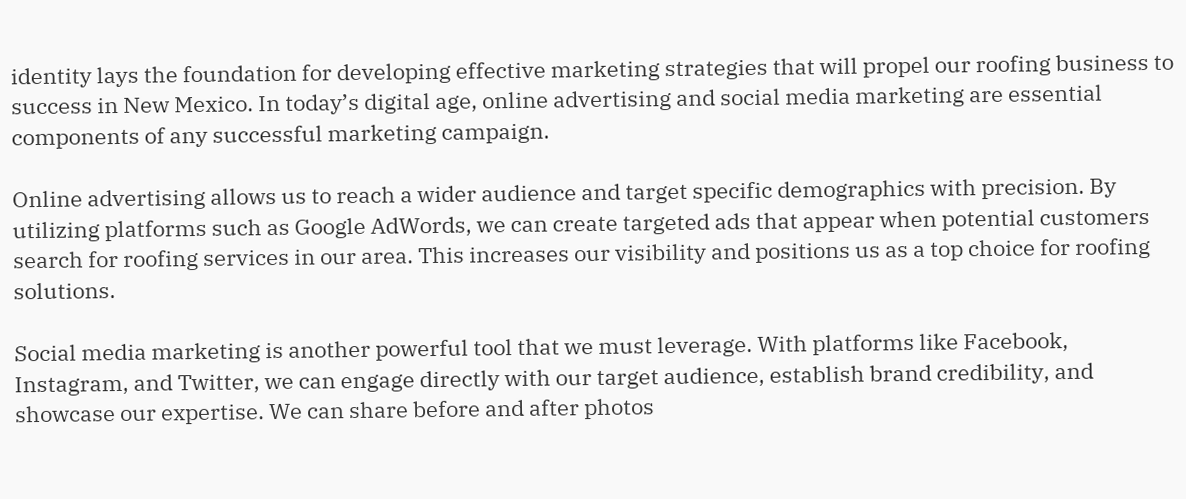identity lays the foundation for developing effective marketing strategies that will propel our roofing business to success in New Mexico. In today’s digital age, online advertising and social media marketing are essential components of any successful marketing campaign.

Online advertising allows us to reach a wider audience and target specific demographics with precision. By utilizing platforms such as Google AdWords, we can create targeted ads that appear when potential customers search for roofing services in our area. This increases our visibility and positions us as a top choice for roofing solutions.

Social media marketing is another powerful tool that we must leverage. With platforms like Facebook, Instagram, and Twitter, we can engage directly with our target audience, establish brand credibility, and showcase our expertise. We can share before and after photos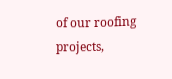of our roofing projects,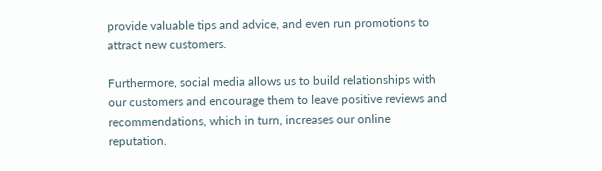provide valuable tips and advice, and even run promotions to attract new customers.

Furthermore, social media allows us to build relationships with our customers and encourage them to leave positive reviews and recommendations, which in turn, increases our online reputation.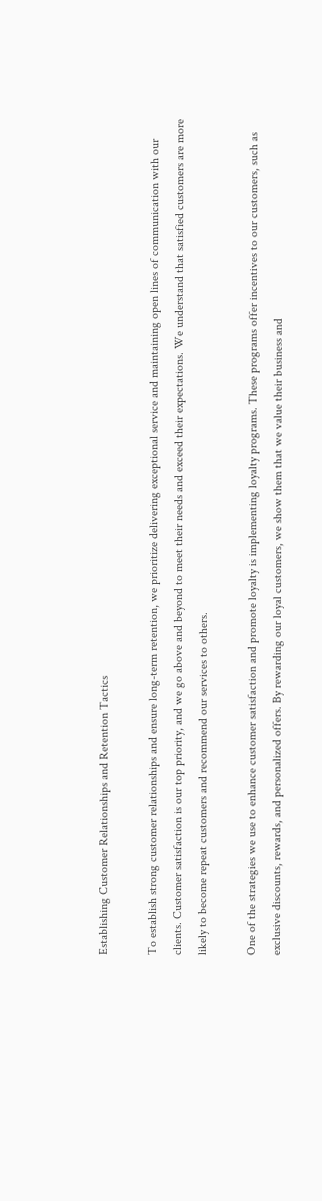Establishing Customer Relationships and Retention Tactics

To establish strong customer relationships and ensure long-term retention, we prioritize delivering exceptional service and maintaining open lines of communication with our clients. Customer satisfaction is our top priority, and we go above and beyond to meet their needs and exceed their expectations. We understand that satisfied customers are more likely to become repeat customers and recommend our services to others.

One of the strategies we use to enhance customer satisfaction and promote loyalty is implementing loyalty programs. These programs offer incentives to our customers, such as exclusive discounts, rewards, and personalized offers. By rewarding our loyal customers, we show them that we value their business and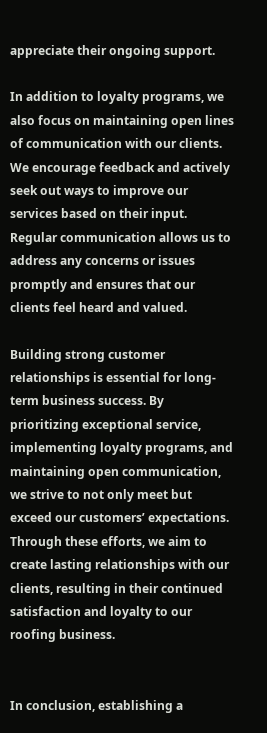appreciate their ongoing support.

In addition to loyalty programs, we also focus on maintaining open lines of communication with our clients. We encourage feedback and actively seek out ways to improve our services based on their input. Regular communication allows us to address any concerns or issues promptly and ensures that our clients feel heard and valued.

Building strong customer relationships is essential for long-term business success. By prioritizing exceptional service, implementing loyalty programs, and maintaining open communication, we strive to not only meet but exceed our customers’ expectations. Through these efforts, we aim to create lasting relationships with our clients, resulting in their continued satisfaction and loyalty to our roofing business.


In conclusion, establishing a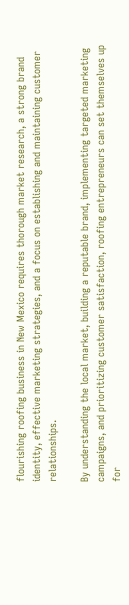flourishing roofing business in New Mexico requires thorough market research, a strong brand identity, effective marketing strategies, and a focus on establishing and maintaining customer relationships.

By understanding the local market, building a reputable brand, implementing targeted marketing campaigns, and prioritizing customer satisfaction, roofing entrepreneurs can set themselves up for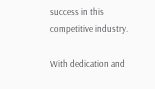success in this competitive industry.

With dedication and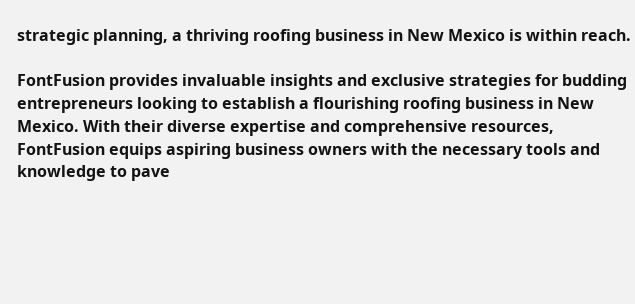strategic planning, a thriving roofing business in New Mexico is within reach.

FontFusion provides invaluable insights and exclusive strategies for budding entrepreneurs looking to establish a flourishing roofing business in New Mexico. With their diverse expertise and comprehensive resources, FontFusion equips aspiring business owners with the necessary tools and knowledge to pave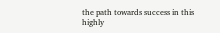the path towards success in this highly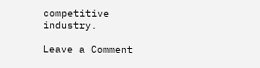competitive industry.

Leave a Comment